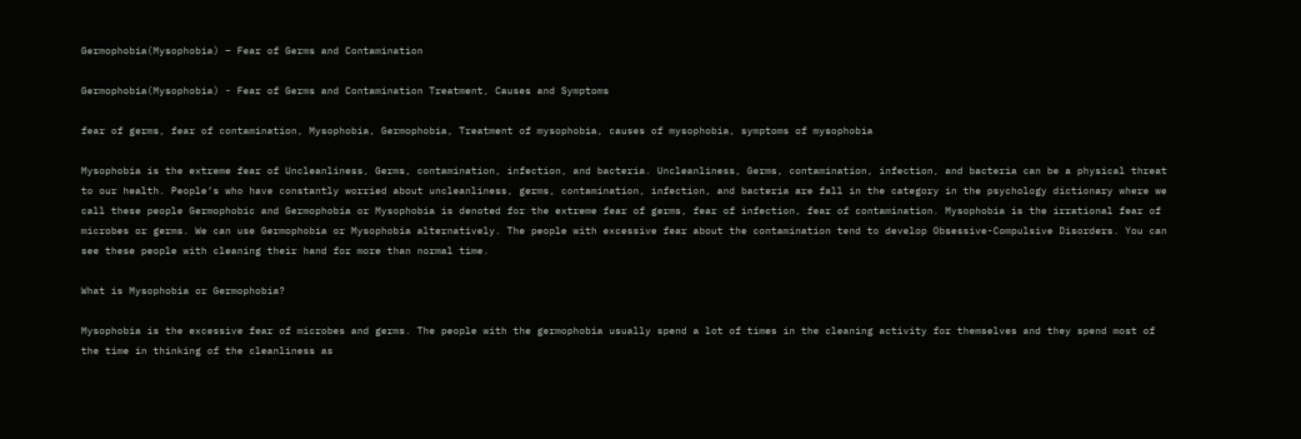Germophobia(Mysophobia) – Fear of Germs and Contamination

Germophobia(Mysophobia) - Fear of Germs and Contamination Treatment, Causes and Symptoms

fear of germs, fear of contamination, Mysophobia, Germophobia, Treatment of mysophobia, causes of mysophobia, symptoms of mysophobia

Mysophobia is the extreme fear of Uncleanliness, Germs, contamination, infection, and bacteria. Uncleanliness, Germs, contamination, infection, and bacteria can be a physical threat to our health. People’s who have constantly worried about uncleanliness, germs, contamination, infection, and bacteria are fall in the category in the psychology dictionary where we call these people Germophobic and Germophobia or Mysophobia is denoted for the extreme fear of germs, fear of infection, fear of contamination. Mysophobia is the irrational fear of microbes or germs. We can use Germophobia or Mysophobia alternatively. The people with excessive fear about the contamination tend to develop Obsessive-Compulsive Disorders. You can see these people with cleaning their hand for more than normal time.

What is Mysophobia or Germophobia?

Mysophobia is the excessive fear of microbes and germs. The people with the germophobia usually spend a lot of times in the cleaning activity for themselves and they spend most of the time in thinking of the cleanliness as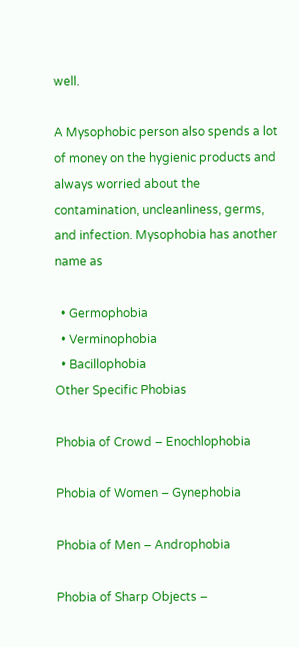well.

A Mysophobic person also spends a lot of money on the hygienic products and always worried about the contamination, uncleanliness, germs, and infection. Mysophobia has another name as

  • Germophobia
  • Verminophobia
  • Bacillophobia
Other Specific Phobias

Phobia of Crowd – Enochlophobia

Phobia of Women – Gynephobia

Phobia of Men – Androphobia

Phobia of Sharp Objects –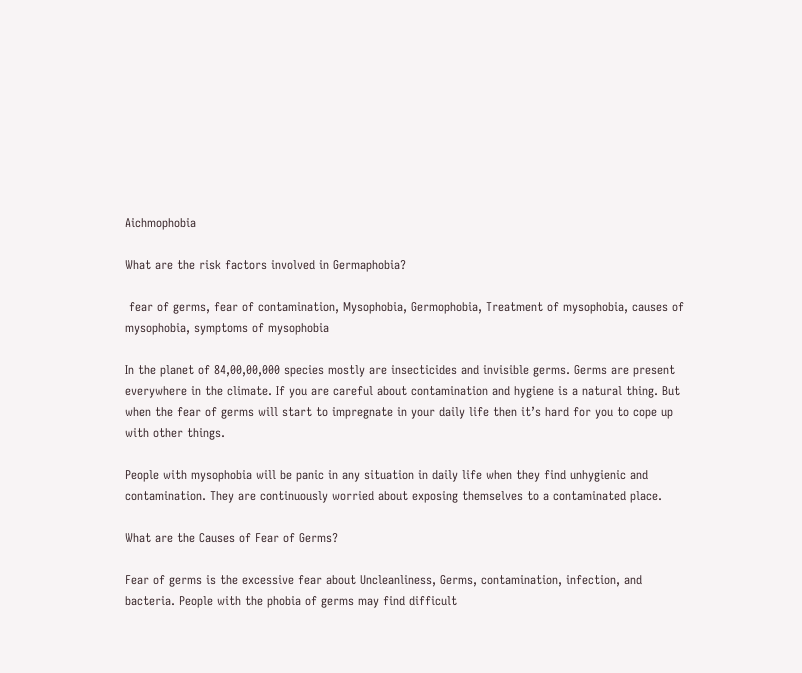Aichmophobia

What are the risk factors involved in Germaphobia?

 fear of germs, fear of contamination, Mysophobia, Germophobia, Treatment of mysophobia, causes of mysophobia, symptoms of mysophobia

In the planet of 84,00,00,000 species mostly are insecticides and invisible germs. Germs are present everywhere in the climate. If you are careful about contamination and hygiene is a natural thing. But when the fear of germs will start to impregnate in your daily life then it’s hard for you to cope up with other things.

People with mysophobia will be panic in any situation in daily life when they find unhygienic and contamination. They are continuously worried about exposing themselves to a contaminated place.

What are the Causes of Fear of Germs?

Fear of germs is the excessive fear about Uncleanliness, Germs, contamination, infection, and bacteria. People with the phobia of germs may find difficult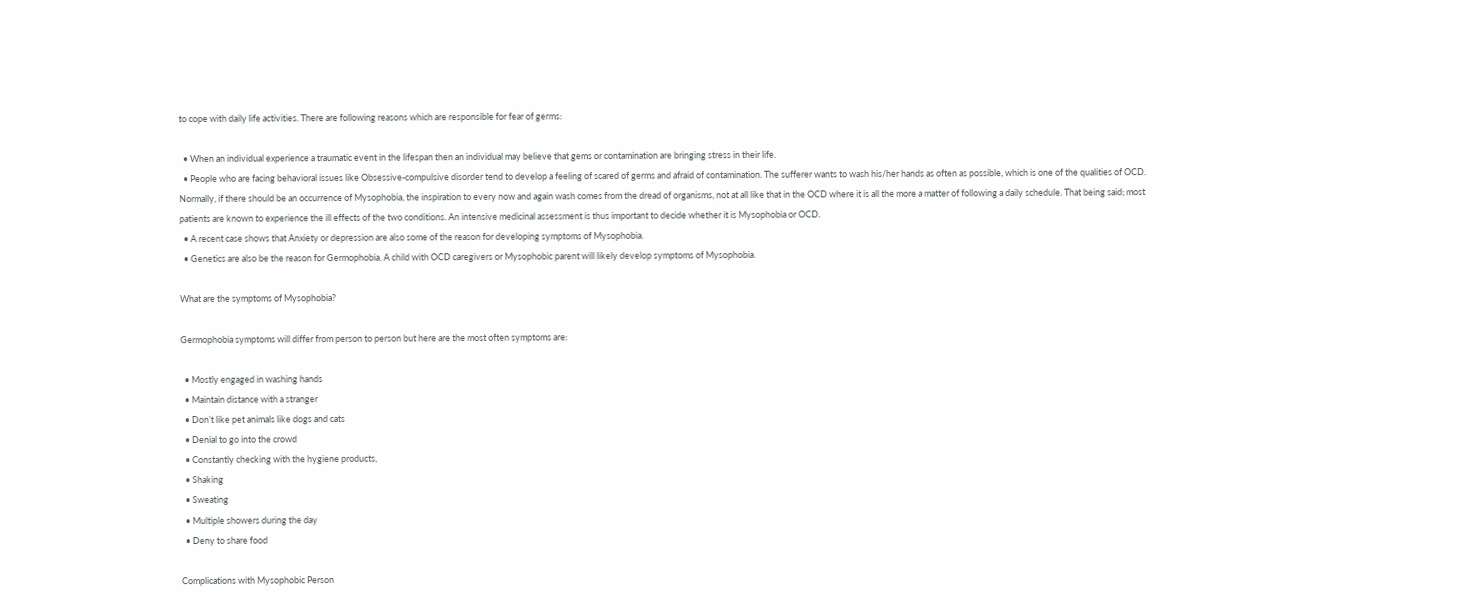to cope with daily life activities. There are following reasons which are responsible for fear of germs:

  • When an individual experience a traumatic event in the lifespan then an individual may believe that gems or contamination are bringing stress in their life.
  • People who are facing behavioral issues like Obsessive-compulsive disorder tend to develop a feeling of scared of germs and afraid of contamination. The sufferer wants to wash his/her hands as often as possible, which is one of the qualities of OCD. Normally, if there should be an occurrence of Mysophobia, the inspiration to every now and again wash comes from the dread of organisms, not at all like that in the OCD where it is all the more a matter of following a daily schedule. That being said; most patients are known to experience the ill effects of the two conditions. An intensive medicinal assessment is thus important to decide whether it is Mysophobia or OCD.
  • A recent case shows that Anxiety or depression are also some of the reason for developing symptoms of Mysophobia.
  • Genetics are also be the reason for Germophobia. A child with OCD caregivers or Mysophobic parent will likely develop symptoms of Mysophobia.

What are the symptoms of Mysophobia?

Germophobia symptoms will differ from person to person but here are the most often symptoms are:

  • Mostly engaged in washing hands
  • Maintain distance with a stranger
  • Don’t like pet animals like dogs and cats
  • Denial to go into the crowd
  • Constantly checking with the hygiene products,
  • Shaking
  • Sweating
  • Multiple showers during the day
  • Deny to share food

Complications with Mysophobic Person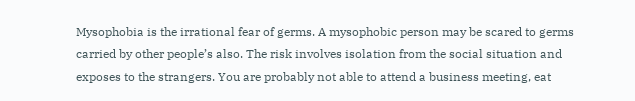Mysophobia is the irrational fear of germs. A mysophobic person may be scared to germs carried by other people’s also. The risk involves isolation from the social situation and exposes to the strangers. You are probably not able to attend a business meeting, eat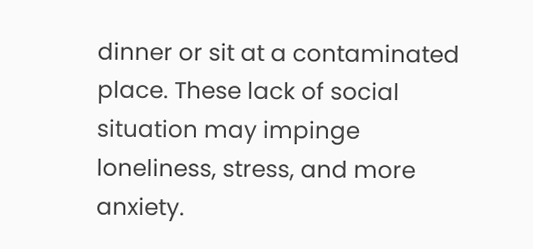dinner or sit at a contaminated place. These lack of social situation may impinge loneliness, stress, and more anxiety.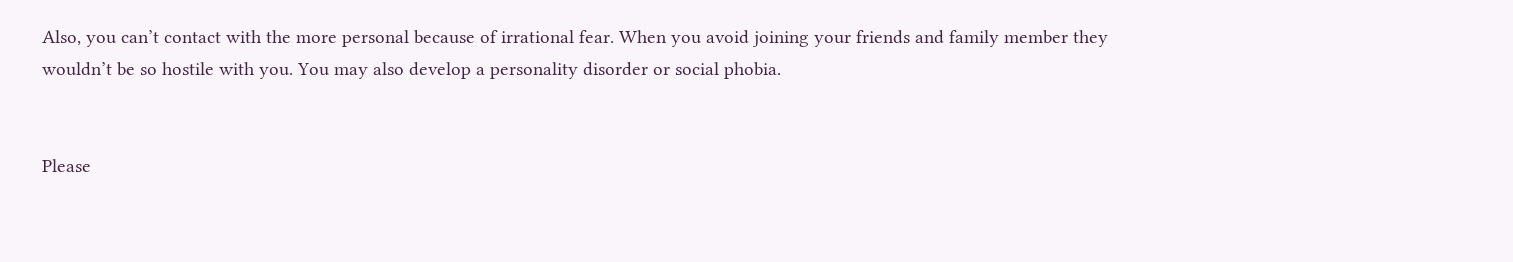Also, you can’t contact with the more personal because of irrational fear. When you avoid joining your friends and family member they wouldn’t be so hostile with you. You may also develop a personality disorder or social phobia.


Please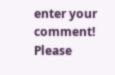enter your comment!
Please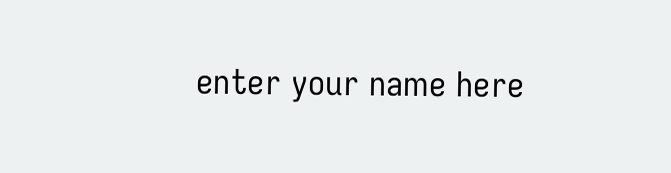enter your name here